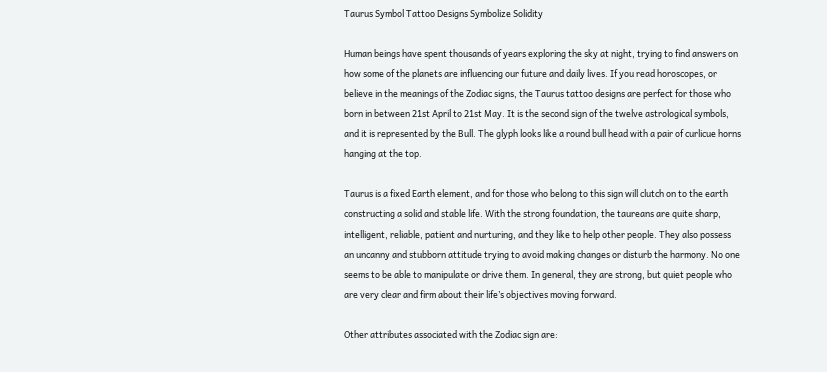Taurus Symbol Tattoo Designs Symbolize Solidity

Human beings have spent thousands of years exploring the sky at night, trying to find answers on how some of the planets are influencing our future and daily lives. If you read horoscopes, or believe in the meanings of the Zodiac signs, the Taurus tattoo designs are perfect for those who born in between 21st April to 21st May. It is the second sign of the twelve astrological symbols, and it is represented by the Bull. The glyph looks like a round bull head with a pair of curlicue horns hanging at the top.

Taurus is a fixed Earth element, and for those who belong to this sign will clutch on to the earth constructing a solid and stable life. With the strong foundation, the taureans are quite sharp, intelligent, reliable, patient and nurturing, and they like to help other people. They also possess an uncanny and stubborn attitude trying to avoid making changes or disturb the harmony. No one seems to be able to manipulate or drive them. In general, they are strong, but quiet people who are very clear and firm about their life’s objectives moving forward.

Other attributes associated with the Zodiac sign are: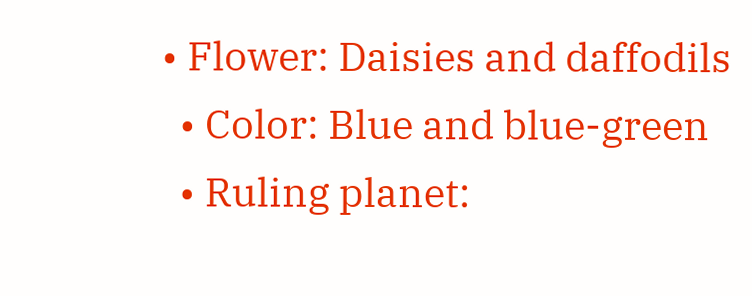• Flower: Daisies and daffodils
  • Color: Blue and blue-green
  • Ruling planet: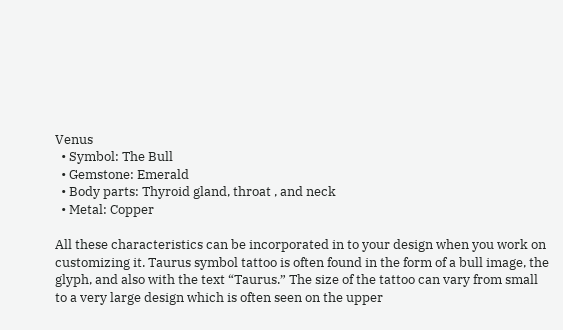Venus
  • Symbol: The Bull
  • Gemstone: Emerald
  • Body parts: Thyroid gland, throat , and neck
  • Metal: Copper

All these characteristics can be incorporated in to your design when you work on customizing it. Taurus symbol tattoo is often found in the form of a bull image, the glyph, and also with the text “Taurus.” The size of the tattoo can vary from small to a very large design which is often seen on the upper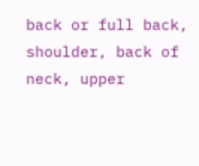back or full back, shoulder, back of neck, upper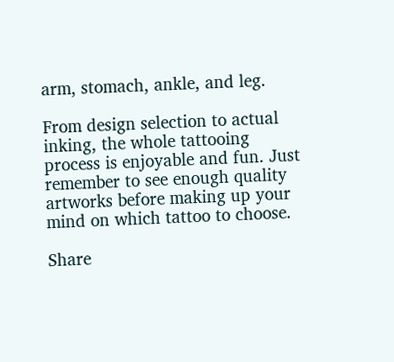arm, stomach, ankle, and leg.

From design selection to actual inking, the whole tattooing process is enjoyable and fun. Just remember to see enough quality artworks before making up your mind on which tattoo to choose.

Share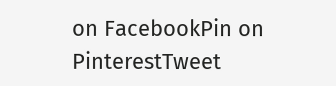on FacebookPin on PinterestTweet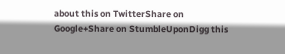about this on TwitterShare on Google+Share on StumbleUponDigg this